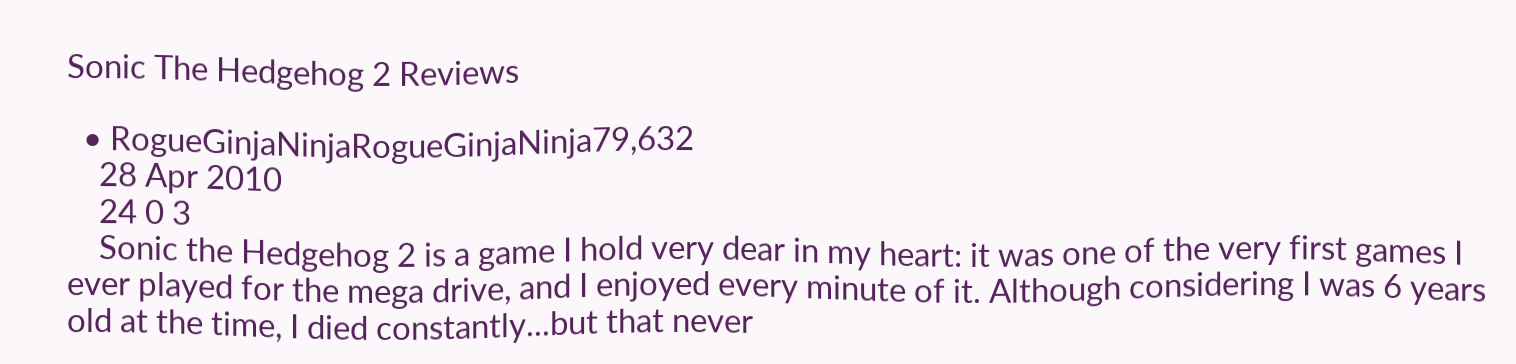Sonic The Hedgehog 2 Reviews

  • RogueGinjaNinjaRogueGinjaNinja79,632
    28 Apr 2010
    24 0 3
    Sonic the Hedgehog 2 is a game I hold very dear in my heart: it was one of the very first games I ever played for the mega drive, and I enjoyed every minute of it. Although considering I was 6 years old at the time, I died constantly...but that never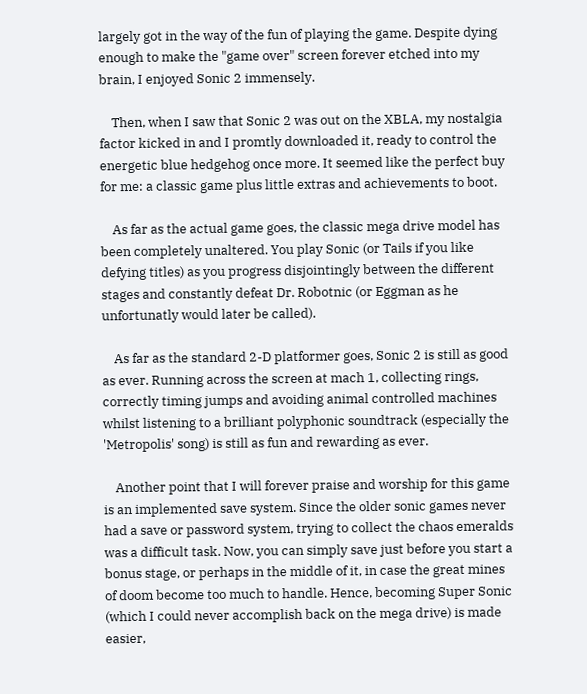largely got in the way of the fun of playing the game. Despite dying enough to make the "game over" screen forever etched into my brain, I enjoyed Sonic 2 immensely.

    Then, when I saw that Sonic 2 was out on the XBLA, my nostalgia factor kicked in and I promtly downloaded it, ready to control the energetic blue hedgehog once more. It seemed like the perfect buy for me: a classic game plus little extras and achievements to boot.

    As far as the actual game goes, the classic mega drive model has been completely unaltered. You play Sonic (or Tails if you like defying titles) as you progress disjointingly between the different stages and constantly defeat Dr. Robotnic (or Eggman as he unfortunatly would later be called).

    As far as the standard 2-D platformer goes, Sonic 2 is still as good as ever. Running across the screen at mach 1, collecting rings, correctly timing jumps and avoiding animal controlled machines whilst listening to a brilliant polyphonic soundtrack (especially the 'Metropolis' song) is still as fun and rewarding as ever.

    Another point that I will forever praise and worship for this game is an implemented save system. Since the older sonic games never had a save or password system, trying to collect the chaos emeralds was a difficult task. Now, you can simply save just before you start a bonus stage, or perhaps in the middle of it, in case the great mines of doom become too much to handle. Hence, becoming Super Sonic (which I could never accomplish back on the mega drive) is made easier,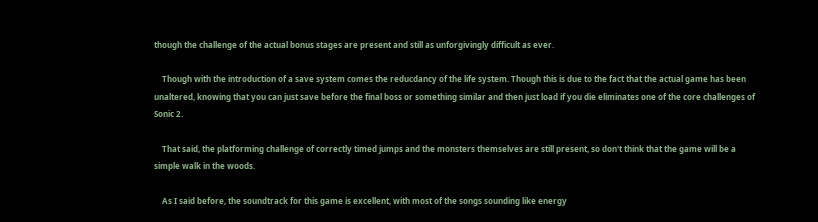though the challenge of the actual bonus stages are present and still as unforgivingly difficult as ever.

    Though with the introduction of a save system comes the reducdancy of the life system. Though this is due to the fact that the actual game has been unaltered, knowing that you can just save before the final boss or something similar and then just load if you die eliminates one of the core challenges of Sonic 2.

    That said, the platforming challenge of correctly timed jumps and the monsters themselves are still present, so don't think that the game will be a simple walk in the woods.

    As I said before, the soundtrack for this game is excellent, with most of the songs sounding like energy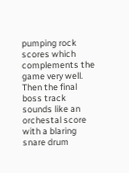pumping rock scores which complements the game very well. Then the final boss track sounds like an orchestal score with a blaring snare drum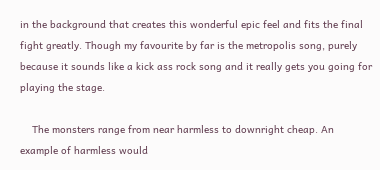in the background that creates this wonderful epic feel and fits the final fight greatly. Though my favourite by far is the metropolis song, purely because it sounds like a kick ass rock song and it really gets you going for playing the stage.

    The monsters range from near harmless to downright cheap. An example of harmless would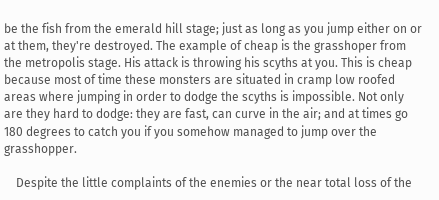be the fish from the emerald hill stage; just as long as you jump either on or at them, they're destroyed. The example of cheap is the grasshoper from the metropolis stage. His attack is throwing his scyths at you. This is cheap because most of time these monsters are situated in cramp low roofed areas where jumping in order to dodge the scyths is impossible. Not only are they hard to dodge: they are fast, can curve in the air; and at times go 180 degrees to catch you if you somehow managed to jump over the grasshopper.

    Despite the little complaints of the enemies or the near total loss of the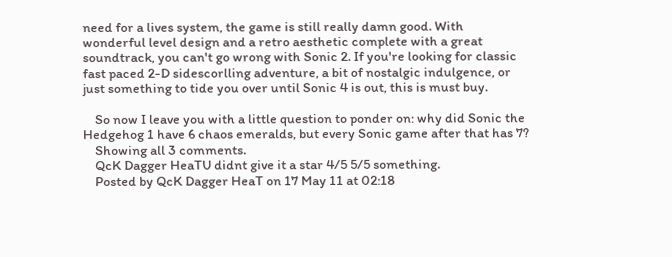need for a lives system, the game is still really damn good. With wonderful level design and a retro aesthetic complete with a great soundtrack, you can't go wrong with Sonic 2. If you're looking for classic fast paced 2-D sidescorlling adventure, a bit of nostalgic indulgence, or just something to tide you over until Sonic 4 is out, this is must buy.

    So now I leave you with a little question to ponder on: why did Sonic the Hedgehog 1 have 6 chaos emeralds, but every Sonic game after that has 7?
    Showing all 3 comments.
    QcK Dagger HeaTU didnt give it a star 4/5 5/5 something.
    Posted by QcK Dagger HeaT on 17 May 11 at 02:18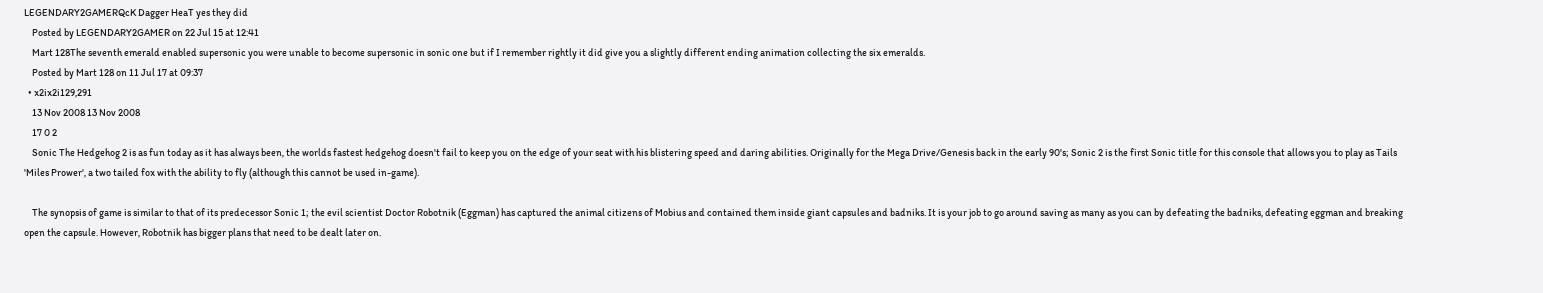LEGENDARY2GAMERQcK Dagger HeaT yes they did
    Posted by LEGENDARY2GAMER on 22 Jul 15 at 12:41
    Mart 128The seventh emerald enabled supersonic you were unable to become supersonic in sonic one but if I remember rightly it did give you a slightly different ending animation collecting the six emeralds.
    Posted by Mart 128 on 11 Jul 17 at 09:37
  • x2ix2i129,291
    13 Nov 2008 13 Nov 2008
    17 0 2
    Sonic The Hedgehog 2 is as fun today as it has always been, the worlds fastest hedgehog doesn't fail to keep you on the edge of your seat with his blistering speed and daring abilities. Originally for the Mega Drive/Genesis back in the early 90's; Sonic 2 is the first Sonic title for this console that allows you to play as Tails 'Miles Prower', a two tailed fox with the ability to fly (although this cannot be used in-game).

    The synopsis of game is similar to that of its predecessor Sonic 1; the evil scientist Doctor Robotnik (Eggman) has captured the animal citizens of Mobius and contained them inside giant capsules and badniks. It is your job to go around saving as many as you can by defeating the badniks, defeating eggman and breaking open the capsule. However, Robotnik has bigger plans that need to be dealt later on.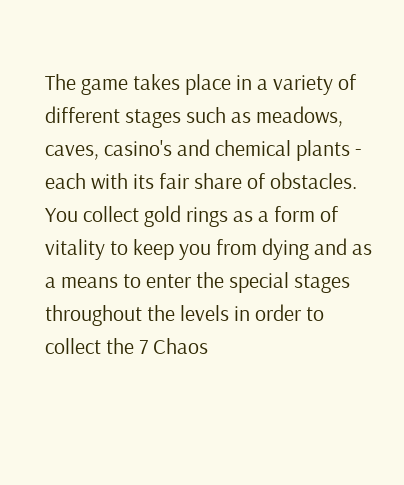The game takes place in a variety of different stages such as meadows, caves, casino's and chemical plants - each with its fair share of obstacles. You collect gold rings as a form of vitality to keep you from dying and as a means to enter the special stages throughout the levels in order to collect the 7 Chaos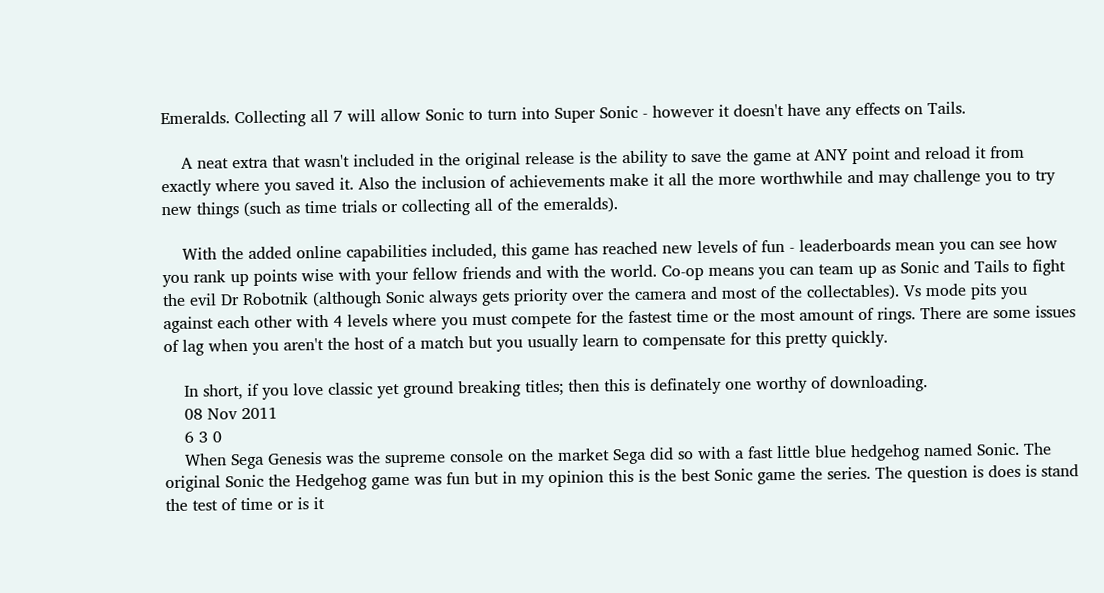Emeralds. Collecting all 7 will allow Sonic to turn into Super Sonic - however it doesn't have any effects on Tails.

    A neat extra that wasn't included in the original release is the ability to save the game at ANY point and reload it from exactly where you saved it. Also the inclusion of achievements make it all the more worthwhile and may challenge you to try new things (such as time trials or collecting all of the emeralds).

    With the added online capabilities included, this game has reached new levels of fun - leaderboards mean you can see how you rank up points wise with your fellow friends and with the world. Co-op means you can team up as Sonic and Tails to fight the evil Dr Robotnik (although Sonic always gets priority over the camera and most of the collectables). Vs mode pits you against each other with 4 levels where you must compete for the fastest time or the most amount of rings. There are some issues of lag when you aren't the host of a match but you usually learn to compensate for this pretty quickly.

    In short, if you love classic yet ground breaking titles; then this is definately one worthy of downloading.
    08 Nov 2011
    6 3 0
    When Sega Genesis was the supreme console on the market Sega did so with a fast little blue hedgehog named Sonic. The original Sonic the Hedgehog game was fun but in my opinion this is the best Sonic game the series. The question is does is stand the test of time or is it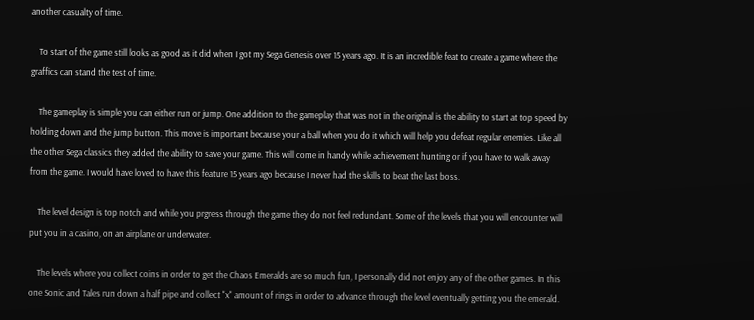another casualty of time.

    To start of the game still looks as good as it did when I got my Sega Genesis over 15 years ago. It is an incredible feat to create a game where the graffics can stand the test of time.

    The gameplay is simple you can either run or jump. One addition to the gameplay that was not in the original is the ability to start at top speed by holding down and the jump button. This move is important because your a ball when you do it which will help you defeat regular enemies. Like all the other Sega classics they added the ability to save your game. This will come in handy while achievement hunting or if you have to walk away from the game. I would have loved to have this feature 15 years ago because I never had the skills to beat the last boss.

    The level design is top notch and while you prgress through the game they do not feel redundant. Some of the levels that you will encounter will put you in a casino, on an airplane or underwater.

    The levels where you collect coins in order to get the Chaos Emeralds are so much fun, I personally did not enjoy any of the other games. In this one Sonic and Tales run down a half pipe and collect "x" amount of rings in order to advance through the level eventually getting you the emerald.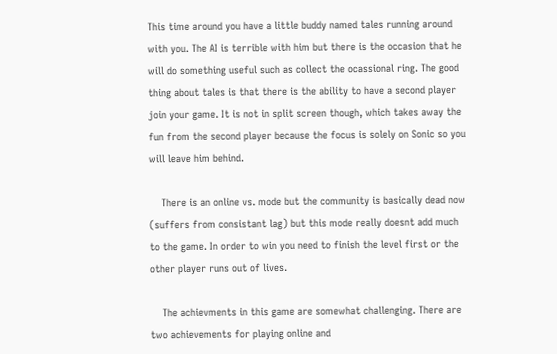This time around you have a little buddy named tales running around with you. The AI is terrible with him but there is the occasion that he will do something useful such as collect the ocassional ring. The good thing about tales is that there is the ability to have a second player join your game. It is not in split screen though, which takes away the fun from the second player because the focus is solely on Sonic so you will leave him behind.

    There is an online vs. mode but the community is basically dead now (suffers from consistant lag) but this mode really doesnt add much to the game. In order to win you need to finish the level first or the other player runs out of lives.

    The achievments in this game are somewhat challenging. There are two achievements for playing online and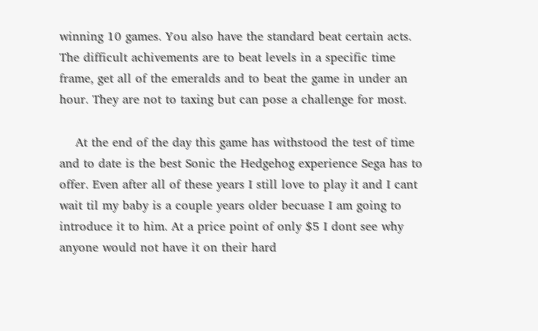winning 10 games. You also have the standard beat certain acts. The difficult achivements are to beat levels in a specific time frame, get all of the emeralds and to beat the game in under an hour. They are not to taxing but can pose a challenge for most.

    At the end of the day this game has withstood the test of time and to date is the best Sonic the Hedgehog experience Sega has to offer. Even after all of these years I still love to play it and I cant wait til my baby is a couple years older becuase I am going to introduce it to him. At a price point of only $5 I dont see why anyone would not have it on their hard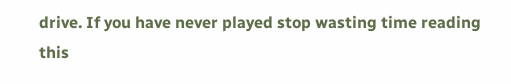drive. If you have never played stop wasting time reading this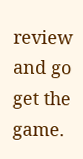review and go get the game.